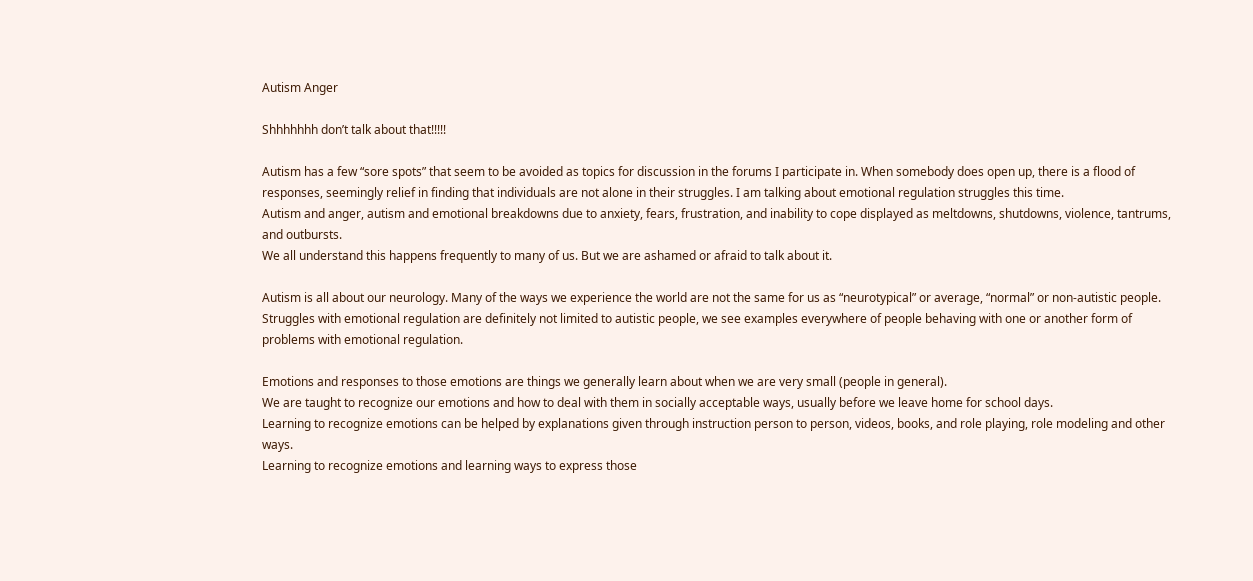Autism Anger

Shhhhhhh don’t talk about that!!!!!

Autism has a few “sore spots” that seem to be avoided as topics for discussion in the forums I participate in. When somebody does open up, there is a flood of responses, seemingly relief in finding that individuals are not alone in their struggles. I am talking about emotional regulation struggles this time.
Autism and anger, autism and emotional breakdowns due to anxiety, fears, frustration, and inability to cope displayed as meltdowns, shutdowns, violence, tantrums, and outbursts.
We all understand this happens frequently to many of us. But we are ashamed or afraid to talk about it.

Autism is all about our neurology. Many of the ways we experience the world are not the same for us as “neurotypical” or average, “normal” or non-autistic people. Struggles with emotional regulation are definitely not limited to autistic people, we see examples everywhere of people behaving with one or another form of problems with emotional regulation.

Emotions and responses to those emotions are things we generally learn about when we are very small (people in general).
We are taught to recognize our emotions and how to deal with them in socially acceptable ways, usually before we leave home for school days.
Learning to recognize emotions can be helped by explanations given through instruction person to person, videos, books, and role playing, role modeling and other ways.
Learning to recognize emotions and learning ways to express those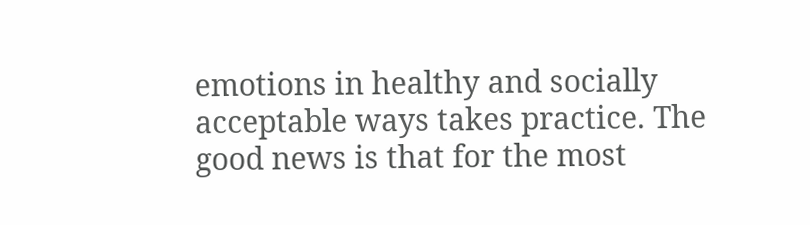emotions in healthy and socially acceptable ways takes practice. The good news is that for the most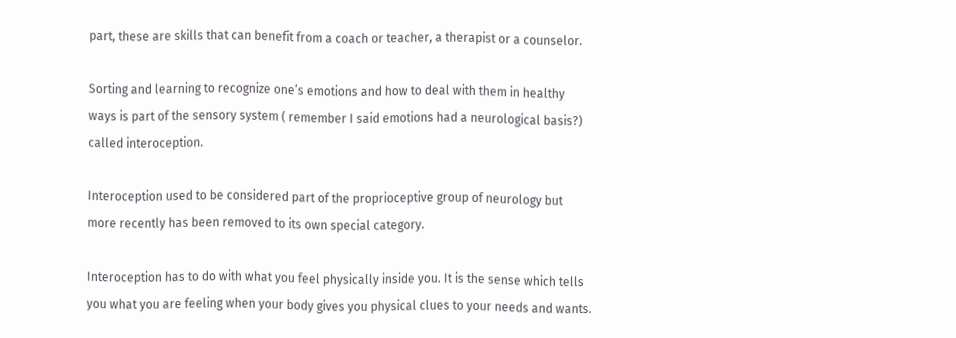part, these are skills that can benefit from a coach or teacher, a therapist or a counselor.

Sorting and learning to recognize one’s emotions and how to deal with them in healthy ways is part of the sensory system ( remember I said emotions had a neurological basis?) called interoception.

Interoception used to be considered part of the proprioceptive group of neurology but more recently has been removed to its own special category.

Interoception has to do with what you feel physically inside you. It is the sense which tells you what you are feeling when your body gives you physical clues to your needs and wants.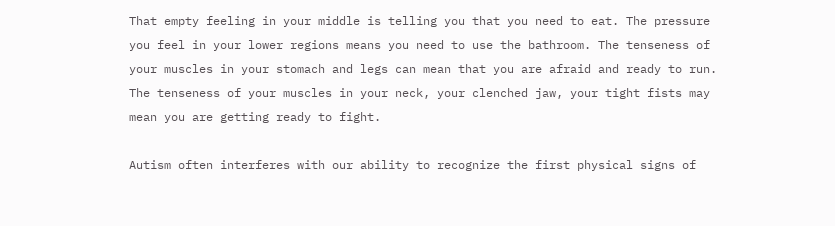That empty feeling in your middle is telling you that you need to eat. The pressure you feel in your lower regions means you need to use the bathroom. The tenseness of your muscles in your stomach and legs can mean that you are afraid and ready to run. The tenseness of your muscles in your neck, your clenched jaw, your tight fists may mean you are getting ready to fight.

Autism often interferes with our ability to recognize the first physical signs of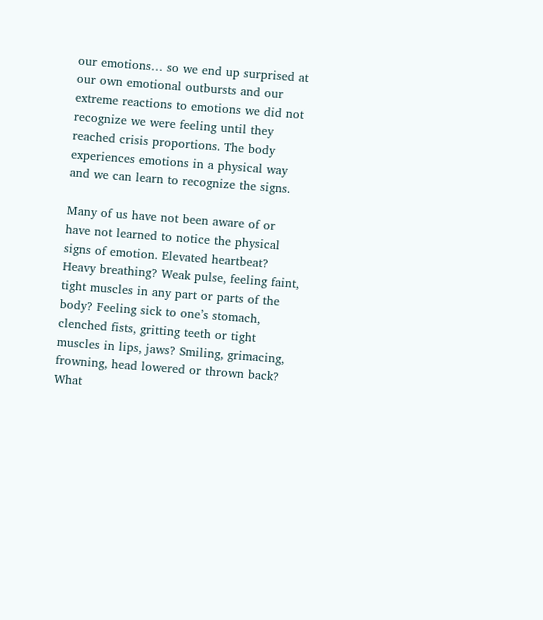our emotions… so we end up surprised at our own emotional outbursts and our extreme reactions to emotions we did not recognize we were feeling until they reached crisis proportions. The body experiences emotions in a physical way and we can learn to recognize the signs.

Many of us have not been aware of or have not learned to notice the physical signs of emotion. Elevated heartbeat? Heavy breathing? Weak pulse, feeling faint, tight muscles in any part or parts of the body? Feeling sick to one’s stomach, clenched fists, gritting teeth or tight muscles in lips, jaws? Smiling, grimacing, frowning, head lowered or thrown back? What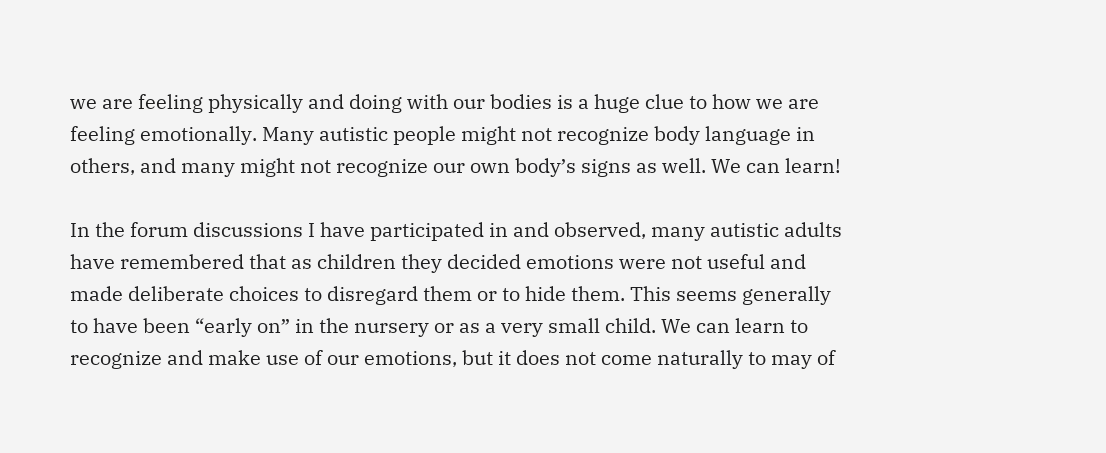we are feeling physically and doing with our bodies is a huge clue to how we are feeling emotionally. Many autistic people might not recognize body language in others, and many might not recognize our own body’s signs as well. We can learn!

In the forum discussions I have participated in and observed, many autistic adults have remembered that as children they decided emotions were not useful and made deliberate choices to disregard them or to hide them. This seems generally to have been “early on” in the nursery or as a very small child. We can learn to recognize and make use of our emotions, but it does not come naturally to may of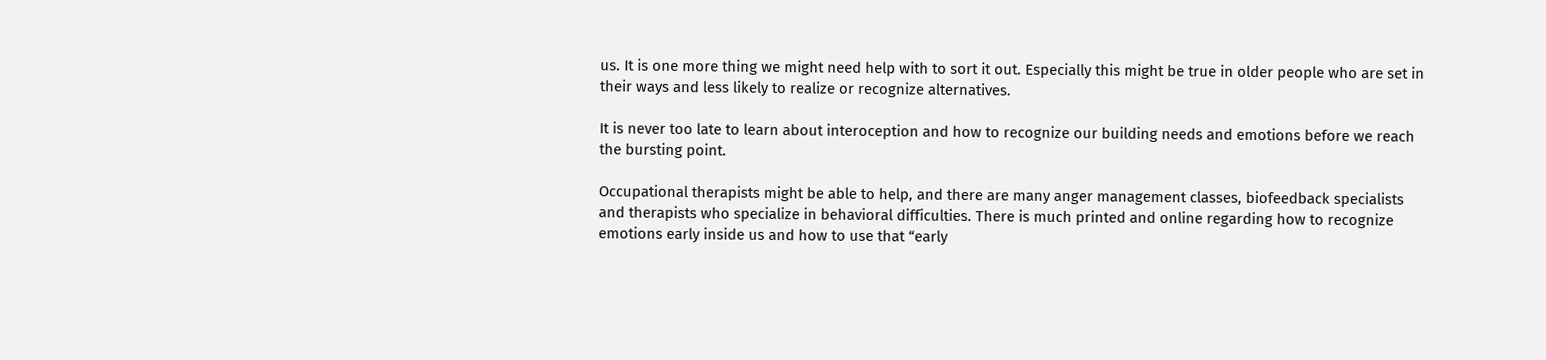us. It is one more thing we might need help with to sort it out. Especially this might be true in older people who are set in their ways and less likely to realize or recognize alternatives.

It is never too late to learn about interoception and how to recognize our building needs and emotions before we reach the bursting point.

Occupational therapists might be able to help, and there are many anger management classes, biofeedback specialists and therapists who specialize in behavioral difficulties. There is much printed and online regarding how to recognize emotions early inside us and how to use that “early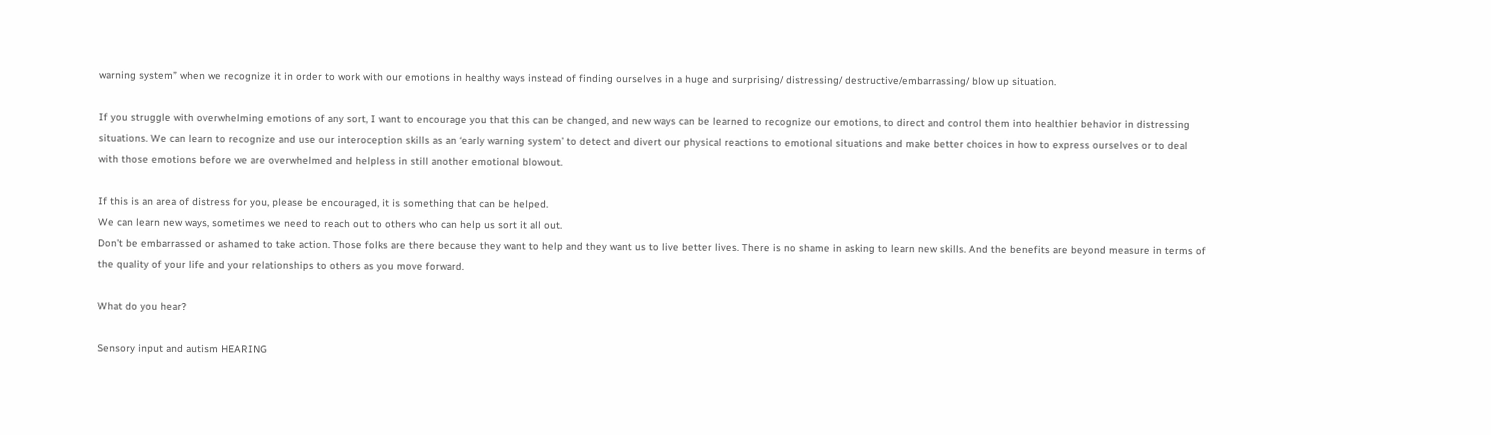warning system” when we recognize it in order to work with our emotions in healthy ways instead of finding ourselves in a huge and surprising/ distressing/ destructive/embarrassing/ blow up situation.

If you struggle with overwhelming emotions of any sort, I want to encourage you that this can be changed, and new ways can be learned to recognize our emotions, to direct and control them into healthier behavior in distressing situations. We can learn to recognize and use our interoception skills as an ‘early warning system’ to detect and divert our physical reactions to emotional situations and make better choices in how to express ourselves or to deal with those emotions before we are overwhelmed and helpless in still another emotional blowout.

If this is an area of distress for you, please be encouraged, it is something that can be helped.
We can learn new ways, sometimes we need to reach out to others who can help us sort it all out.
Don’t be embarrassed or ashamed to take action. Those folks are there because they want to help and they want us to live better lives. There is no shame in asking to learn new skills. And the benefits are beyond measure in terms of the quality of your life and your relationships to others as you move forward.

What do you hear?

Sensory input and autism HEARING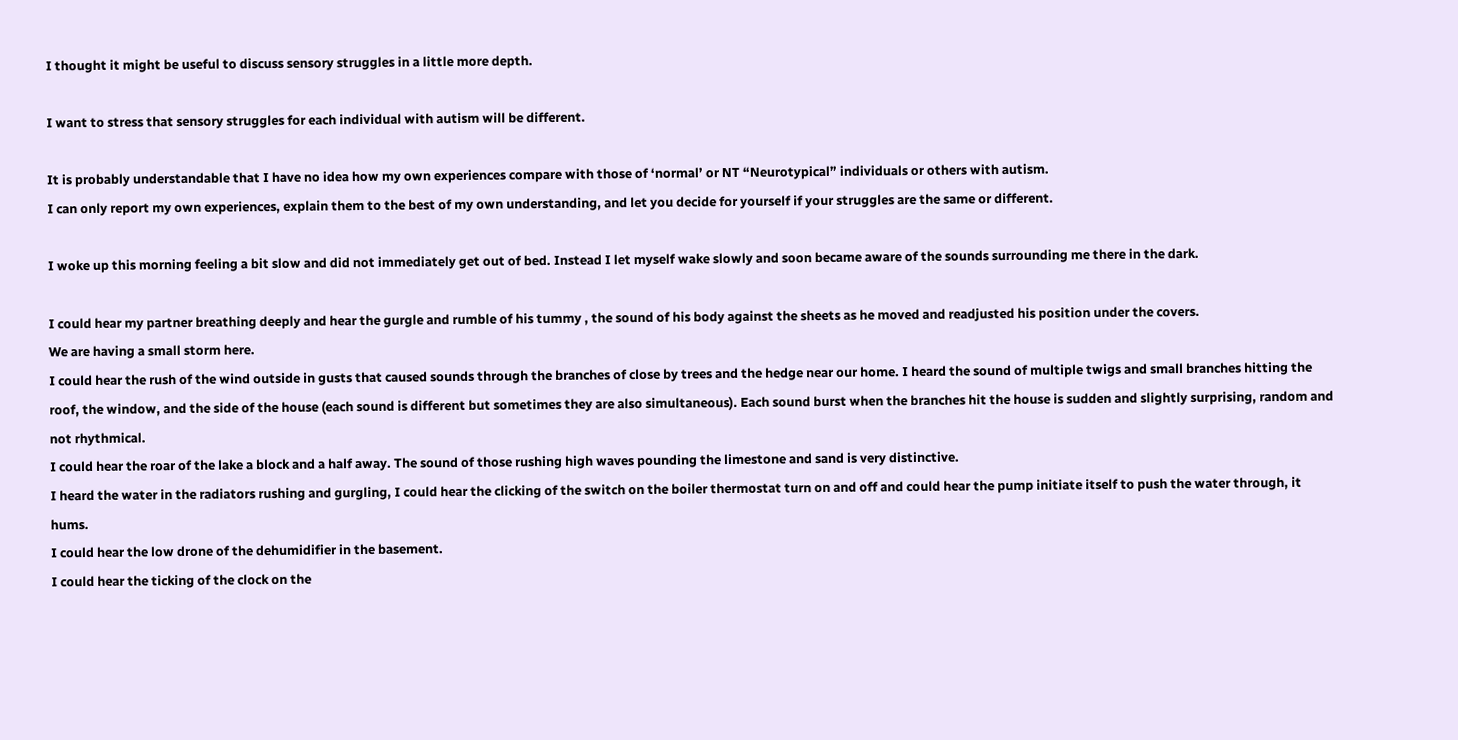I thought it might be useful to discuss sensory struggles in a little more depth.

I want to stress that sensory struggles for each individual with autism will be different.

It is probably understandable that I have no idea how my own experiences compare with those of ‘normal’ or NT “Neurotypical” individuals or others with autism.
I can only report my own experiences, explain them to the best of my own understanding, and let you decide for yourself if your struggles are the same or different.

I woke up this morning feeling a bit slow and did not immediately get out of bed. Instead I let myself wake slowly and soon became aware of the sounds surrounding me there in the dark.

I could hear my partner breathing deeply and hear the gurgle and rumble of his tummy , the sound of his body against the sheets as he moved and readjusted his position under the covers.
We are having a small storm here.
I could hear the rush of the wind outside in gusts that caused sounds through the branches of close by trees and the hedge near our home. I heard the sound of multiple twigs and small branches hitting the roof, the window, and the side of the house (each sound is different but sometimes they are also simultaneous). Each sound burst when the branches hit the house is sudden and slightly surprising, random and not rhythmical.
I could hear the roar of the lake a block and a half away. The sound of those rushing high waves pounding the limestone and sand is very distinctive.
I heard the water in the radiators rushing and gurgling, I could hear the clicking of the switch on the boiler thermostat turn on and off and could hear the pump initiate itself to push the water through, it hums.
I could hear the low drone of the dehumidifier in the basement.
I could hear the ticking of the clock on the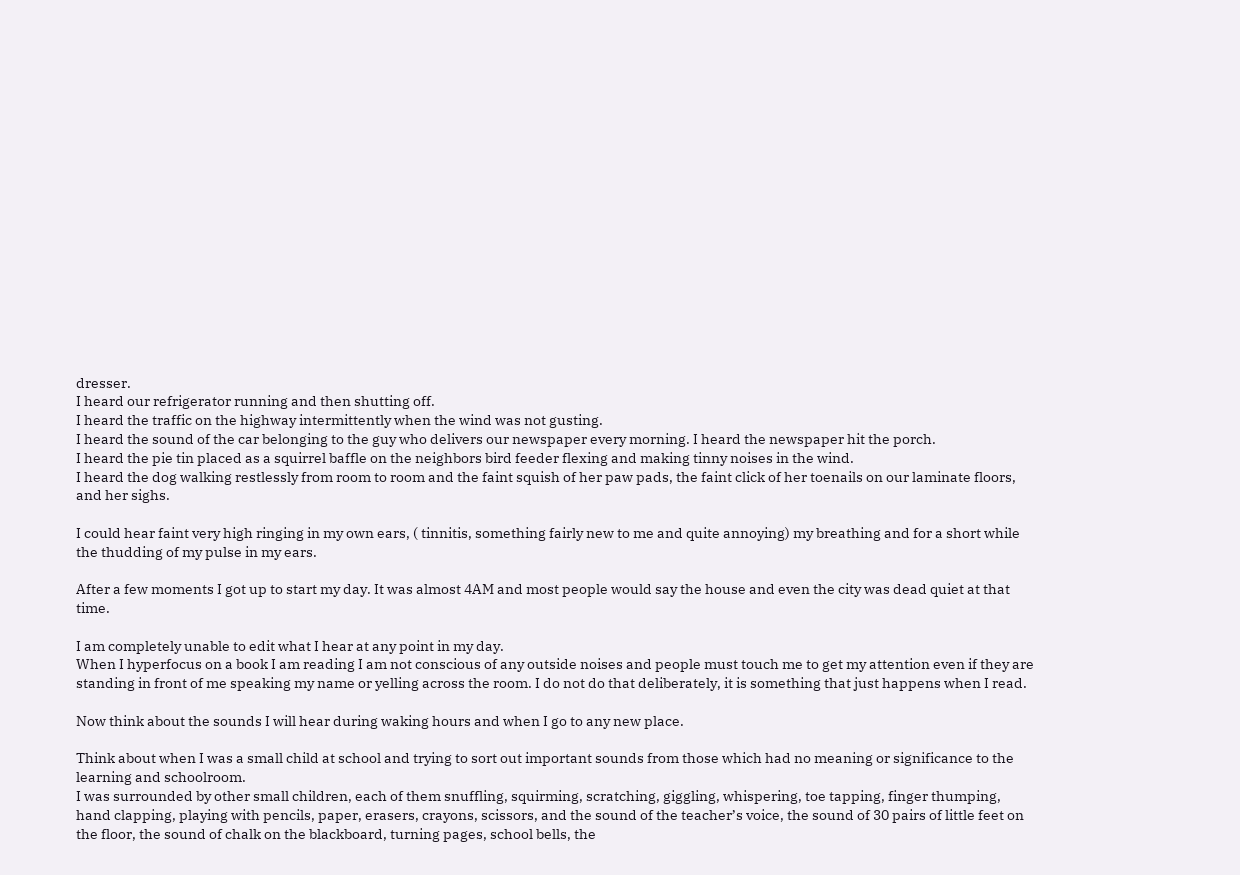dresser.
I heard our refrigerator running and then shutting off.
I heard the traffic on the highway intermittently when the wind was not gusting.
I heard the sound of the car belonging to the guy who delivers our newspaper every morning. I heard the newspaper hit the porch.
I heard the pie tin placed as a squirrel baffle on the neighbors bird feeder flexing and making tinny noises in the wind.
I heard the dog walking restlessly from room to room and the faint squish of her paw pads, the faint click of her toenails on our laminate floors, and her sighs.

I could hear faint very high ringing in my own ears, ( tinnitis, something fairly new to me and quite annoying) my breathing and for a short while the thudding of my pulse in my ears.

After a few moments I got up to start my day. It was almost 4AM and most people would say the house and even the city was dead quiet at that time.

I am completely unable to edit what I hear at any point in my day.
When I hyperfocus on a book I am reading I am not conscious of any outside noises and people must touch me to get my attention even if they are standing in front of me speaking my name or yelling across the room. I do not do that deliberately, it is something that just happens when I read.

Now think about the sounds I will hear during waking hours and when I go to any new place.

Think about when I was a small child at school and trying to sort out important sounds from those which had no meaning or significance to the learning and schoolroom.
I was surrounded by other small children, each of them snuffling, squirming, scratching, giggling, whispering, toe tapping, finger thumping, hand clapping, playing with pencils, paper, erasers, crayons, scissors, and the sound of the teacher’s voice, the sound of 30 pairs of little feet on the floor, the sound of chalk on the blackboard, turning pages, school bells, the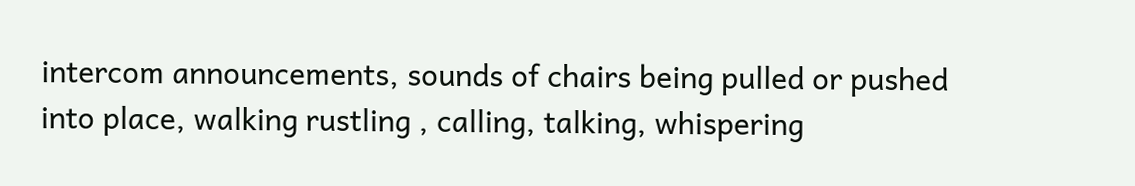intercom announcements, sounds of chairs being pulled or pushed into place, walking rustling , calling, talking, whispering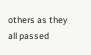others as they all passed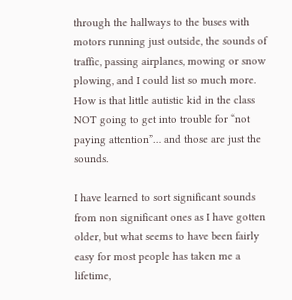through the hallways to the buses with motors running just outside, the sounds of traffic, passing airplanes, mowing or snow plowing, and I could list so much more. How is that little autistic kid in the class NOT going to get into trouble for “not paying attention”… and those are just the sounds.

I have learned to sort significant sounds from non significant ones as I have gotten older, but what seems to have been fairly easy for most people has taken me a lifetime,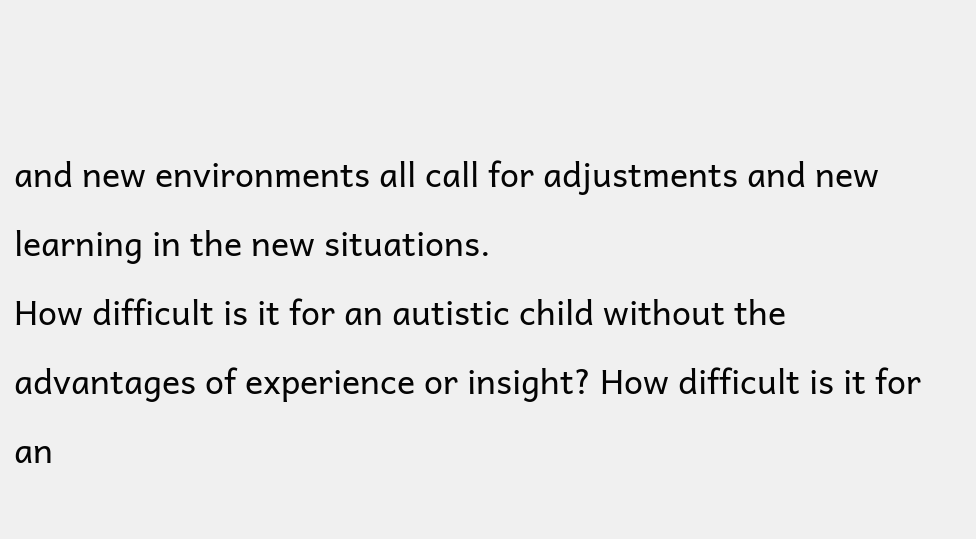and new environments all call for adjustments and new learning in the new situations.
How difficult is it for an autistic child without the advantages of experience or insight? How difficult is it for an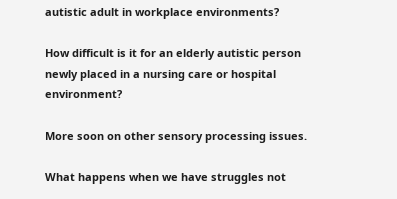autistic adult in workplace environments?

How difficult is it for an elderly autistic person newly placed in a nursing care or hospital environment?

More soon on other sensory processing issues.

What happens when we have struggles not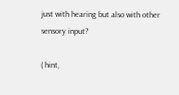just with hearing but also with other sensory input?

( hint,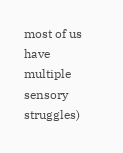most of us have multiple sensory struggles)